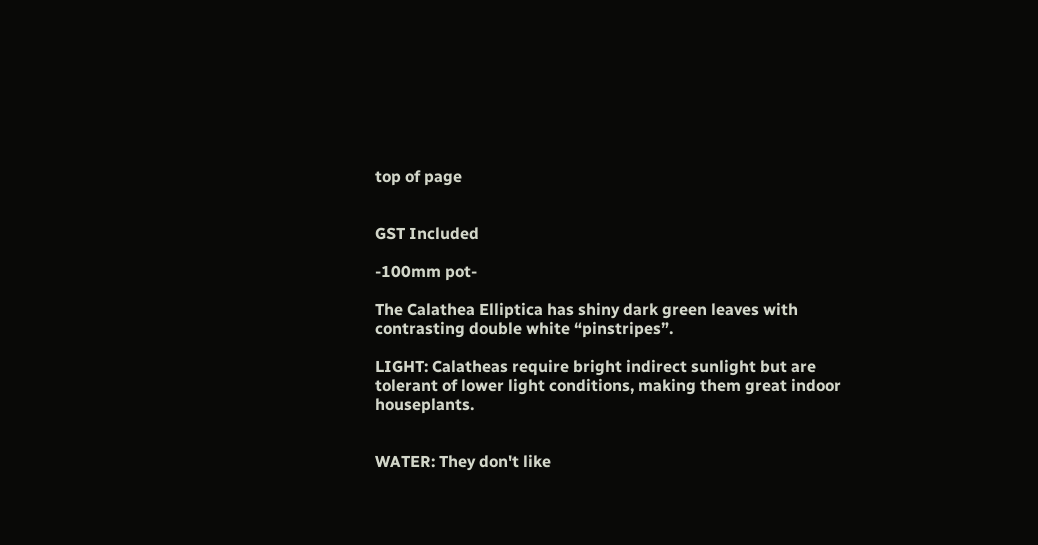top of page


GST Included

-100mm pot-

The Calathea Elliptica has shiny dark green leaves with contrasting double white “pinstripes”.

LIGHT: Calatheas require bright indirect sunlight but are tolerant of lower light conditions, making them great indoor houseplants.


WATER: They don't like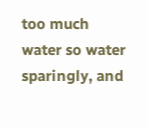too much water so water sparingly, and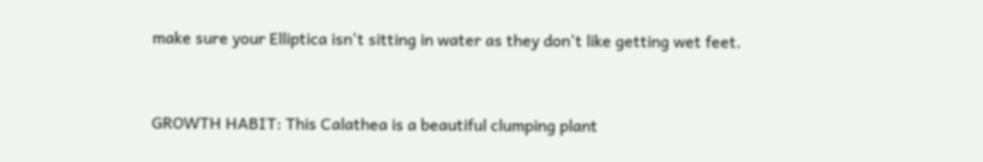make sure your Elliptica isn't sitting in water as they don't like getting wet feet.


GROWTH HABIT: This Calathea is a beautiful clumping plant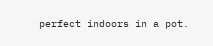perfect indoors in a pot.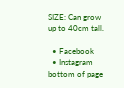SIZE: Can grow up to 40cm tall.

  • Facebook
  • Instagram
bottom of page